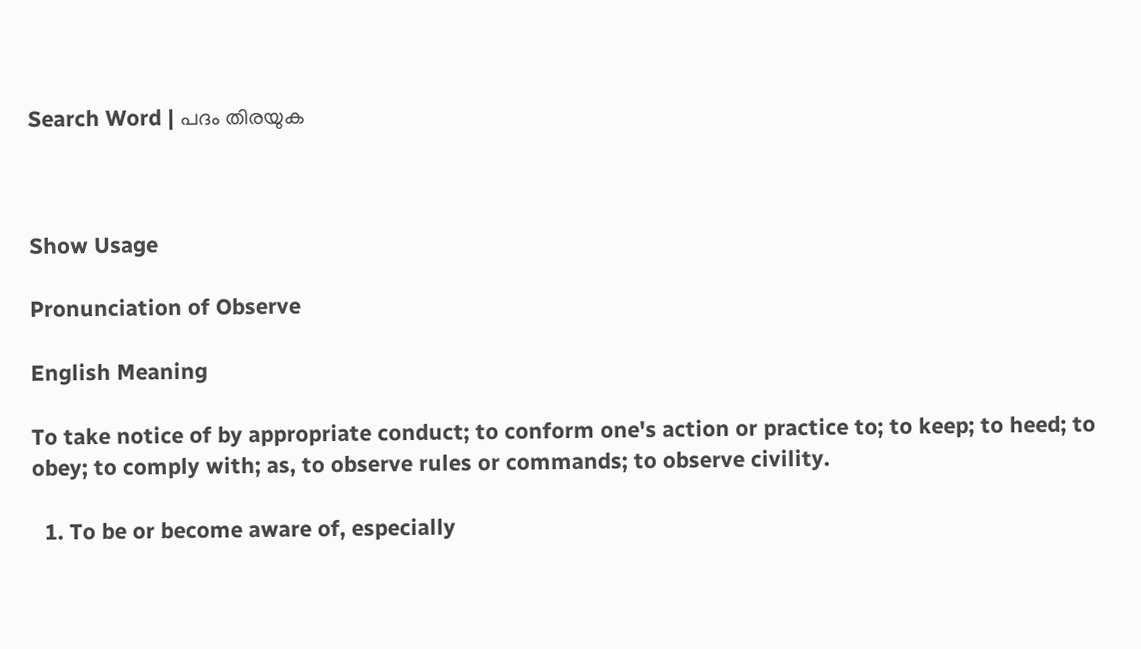Search Word | പദം തിരയുക



Show Usage

Pronunciation of Observe

English Meaning

To take notice of by appropriate conduct; to conform one's action or practice to; to keep; to heed; to obey; to comply with; as, to observe rules or commands; to observe civility.

  1. To be or become aware of, especially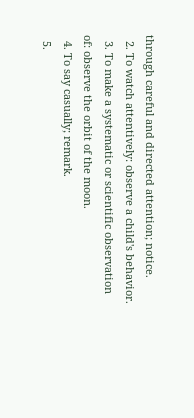through careful and directed attention; notice.
  2. To watch attentively: observe a child's behavior.
  3. To make a systematic or scientific observation of: observe the orbit of the moon.
  4. To say casually; remark.
  5.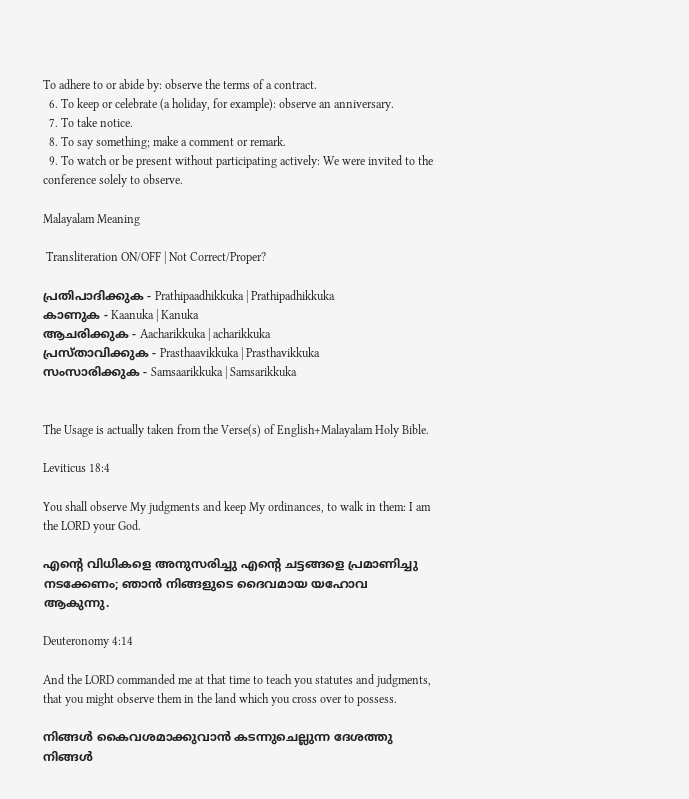To adhere to or abide by: observe the terms of a contract.
  6. To keep or celebrate (a holiday, for example): observe an anniversary.
  7. To take notice.
  8. To say something; make a comment or remark.
  9. To watch or be present without participating actively: We were invited to the conference solely to observe.

Malayalam Meaning

 Transliteration ON/OFF | Not Correct/Proper?

പ്രതിപാദിക്കുക - Prathipaadhikkuka | Prathipadhikkuka
കാണുക - Kaanuka | Kanuka
ആചരിക്കുക - Aacharikkuka | acharikkuka
പ്രസ്‌താവിക്കുക - Prasthaavikkuka | Prasthavikkuka
സംസാരിക്കുക - Samsaarikkuka | Samsarikkuka


The Usage is actually taken from the Verse(s) of English+Malayalam Holy Bible.

Leviticus 18:4

You shall observe My judgments and keep My ordinances, to walk in them: I am the LORD your God.

എന്റെ വിധികളെ അനുസരിച്ചു എന്റെ ചട്ടങ്ങളെ പ്രമാണിച്ചു നടക്കേണം; ഞാൻ നിങ്ങളുടെ ദൈവമായ യഹോവ ആകുന്നു.

Deuteronomy 4:14

And the LORD commanded me at that time to teach you statutes and judgments, that you might observe them in the land which you cross over to possess.

നിങ്ങൾ കൈവശമാക്കുവാൻ കടന്നുചെല്ലുന്ന ദേശത്തു നിങ്ങൾ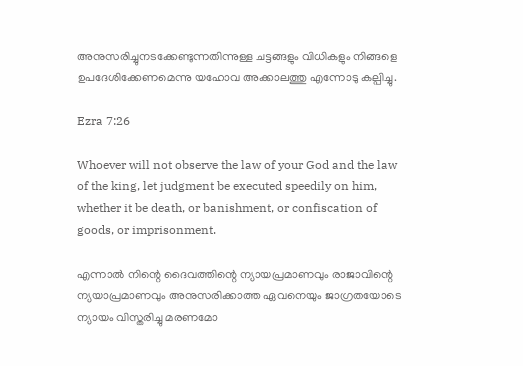അനുസരിച്ചുനടക്കേണ്ടുന്നതിന്നുള്ള ചട്ടങ്ങളും വിധികളും നിങ്ങളെ ഉപദേശിക്കേണമെന്നു യഹോവ അക്കാലത്തു എന്നോടു കല്പിച്ചു.

Ezra 7:26

Whoever will not observe the law of your God and the law of the king, let judgment be executed speedily on him, whether it be death, or banishment, or confiscation of goods, or imprisonment.

എന്നാൽ നിന്റെ ദൈവത്തിന്റെ ന്യായപ്രമാണവും രാജാവിന്റെ ന്യയാപ്രമാണവും അനുസരിക്കാത്ത ഏവനെയും ജാഗ്രതയോടെ ന്യായം വിസ്തരിച്ചു മരണമോ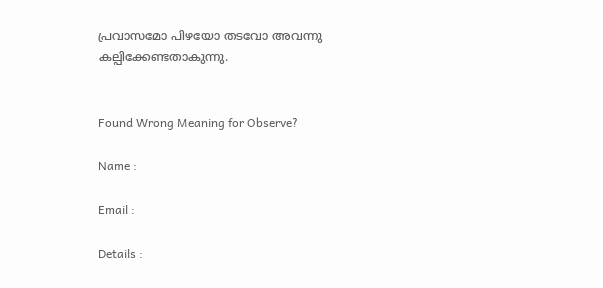പ്രവാസമോ പിഴയോ തടവോ അവന്നു കല്പിക്കേണ്ടതാകുന്നു.


Found Wrong Meaning for Observe?

Name :

Email :

Details :